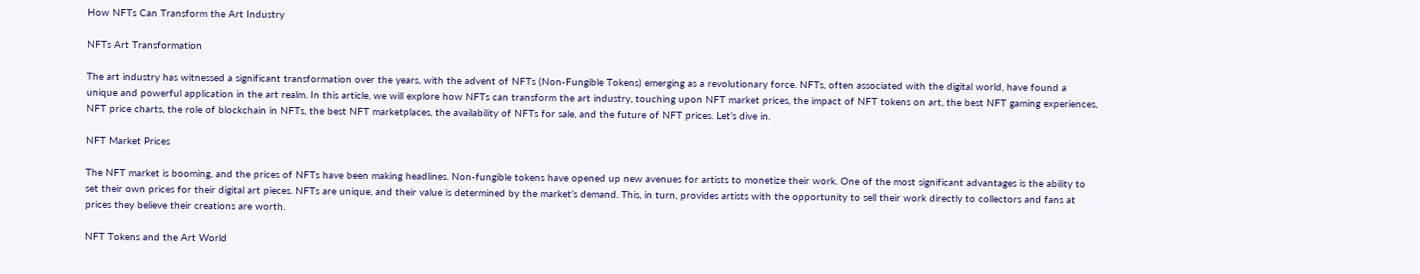How NFTs Can Transform the Art Industry

NFTs Art Transformation

The art industry has witnessed a significant transformation over the years, with the advent of NFTs (Non-Fungible Tokens) emerging as a revolutionary force. NFTs, often associated with the digital world, have found a unique and powerful application in the art realm. In this article, we will explore how NFTs can transform the art industry, touching upon NFT market prices, the impact of NFT tokens on art, the best NFT gaming experiences, NFT price charts, the role of blockchain in NFTs, the best NFT marketplaces, the availability of NFTs for sale, and the future of NFT prices. Let’s dive in.

NFT Market Prices

The NFT market is booming, and the prices of NFTs have been making headlines. Non-fungible tokens have opened up new avenues for artists to monetize their work. One of the most significant advantages is the ability to set their own prices for their digital art pieces. NFTs are unique, and their value is determined by the market’s demand. This, in turn, provides artists with the opportunity to sell their work directly to collectors and fans at prices they believe their creations are worth.

NFT Tokens and the Art World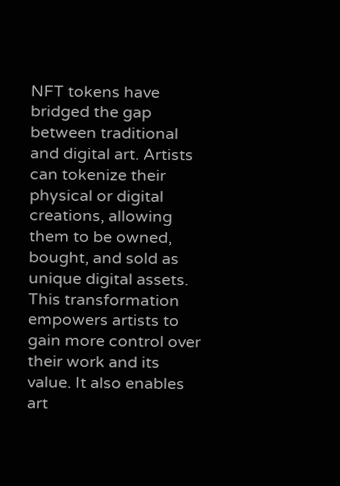NFT tokens have bridged the gap between traditional and digital art. Artists can tokenize their physical or digital creations, allowing them to be owned, bought, and sold as unique digital assets. This transformation empowers artists to gain more control over their work and its value. It also enables art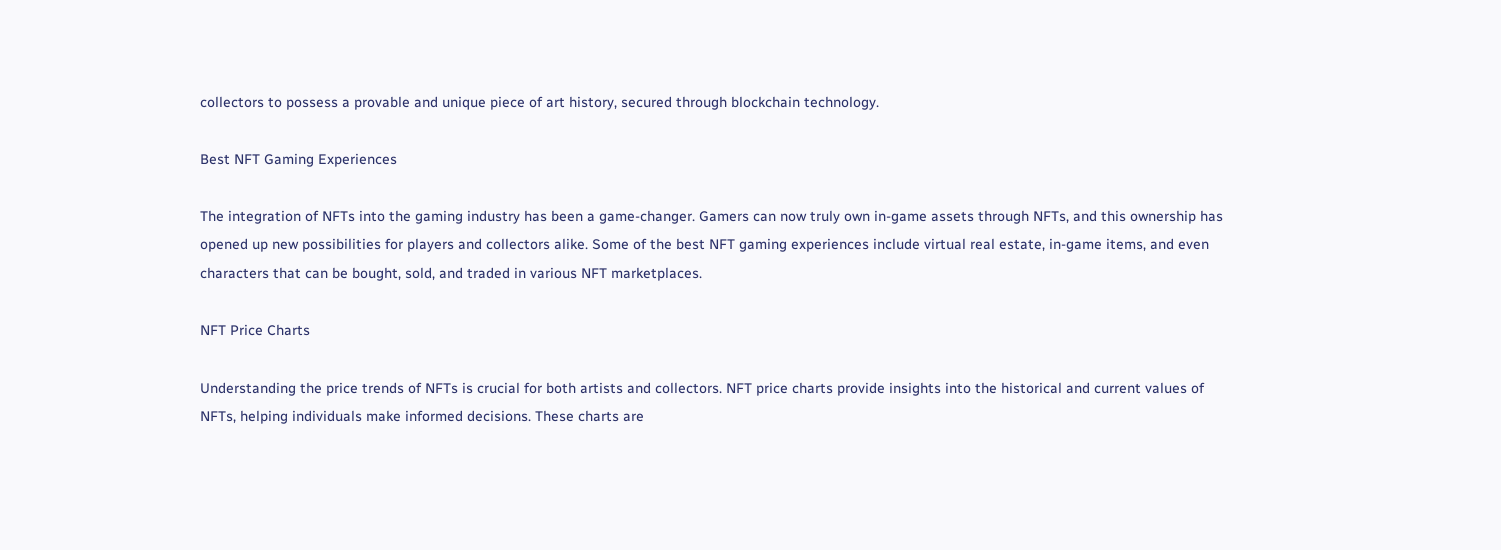collectors to possess a provable and unique piece of art history, secured through blockchain technology.

Best NFT Gaming Experiences

The integration of NFTs into the gaming industry has been a game-changer. Gamers can now truly own in-game assets through NFTs, and this ownership has opened up new possibilities for players and collectors alike. Some of the best NFT gaming experiences include virtual real estate, in-game items, and even characters that can be bought, sold, and traded in various NFT marketplaces.

NFT Price Charts

Understanding the price trends of NFTs is crucial for both artists and collectors. NFT price charts provide insights into the historical and current values of NFTs, helping individuals make informed decisions. These charts are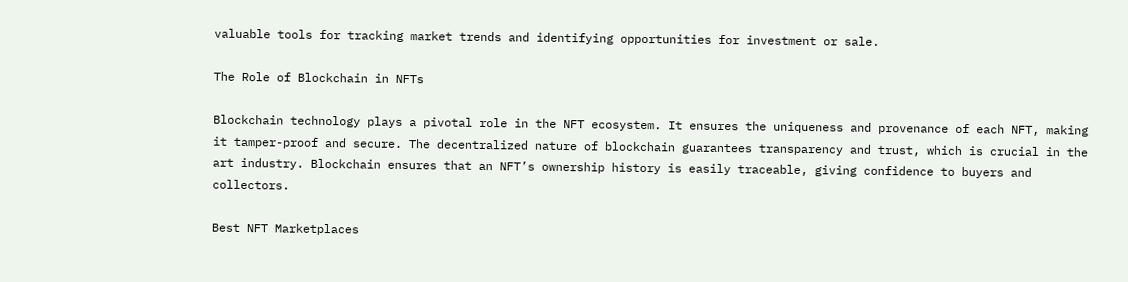valuable tools for tracking market trends and identifying opportunities for investment or sale.

The Role of Blockchain in NFTs

Blockchain technology plays a pivotal role in the NFT ecosystem. It ensures the uniqueness and provenance of each NFT, making it tamper-proof and secure. The decentralized nature of blockchain guarantees transparency and trust, which is crucial in the art industry. Blockchain ensures that an NFT’s ownership history is easily traceable, giving confidence to buyers and collectors.

Best NFT Marketplaces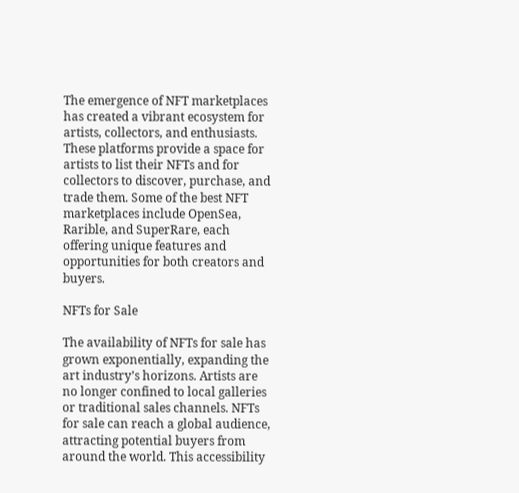The emergence of NFT marketplaces has created a vibrant ecosystem for artists, collectors, and enthusiasts. These platforms provide a space for artists to list their NFTs and for collectors to discover, purchase, and trade them. Some of the best NFT marketplaces include OpenSea, Rarible, and SuperRare, each offering unique features and opportunities for both creators and buyers.

NFTs for Sale

The availability of NFTs for sale has grown exponentially, expanding the art industry’s horizons. Artists are no longer confined to local galleries or traditional sales channels. NFTs for sale can reach a global audience, attracting potential buyers from around the world. This accessibility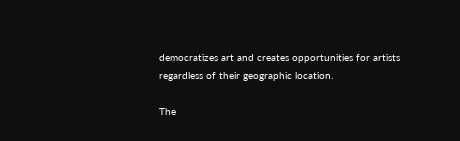democratizes art and creates opportunities for artists regardless of their geographic location.

The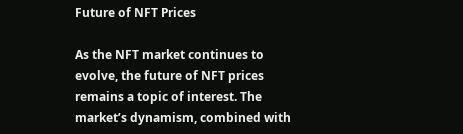Future of NFT Prices

As the NFT market continues to evolve, the future of NFT prices remains a topic of interest. The market’s dynamism, combined with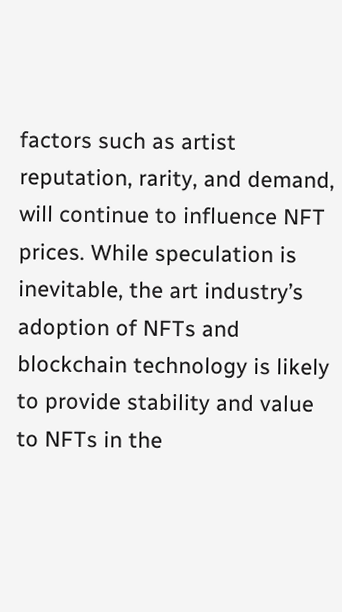factors such as artist reputation, rarity, and demand, will continue to influence NFT prices. While speculation is inevitable, the art industry’s adoption of NFTs and blockchain technology is likely to provide stability and value to NFTs in the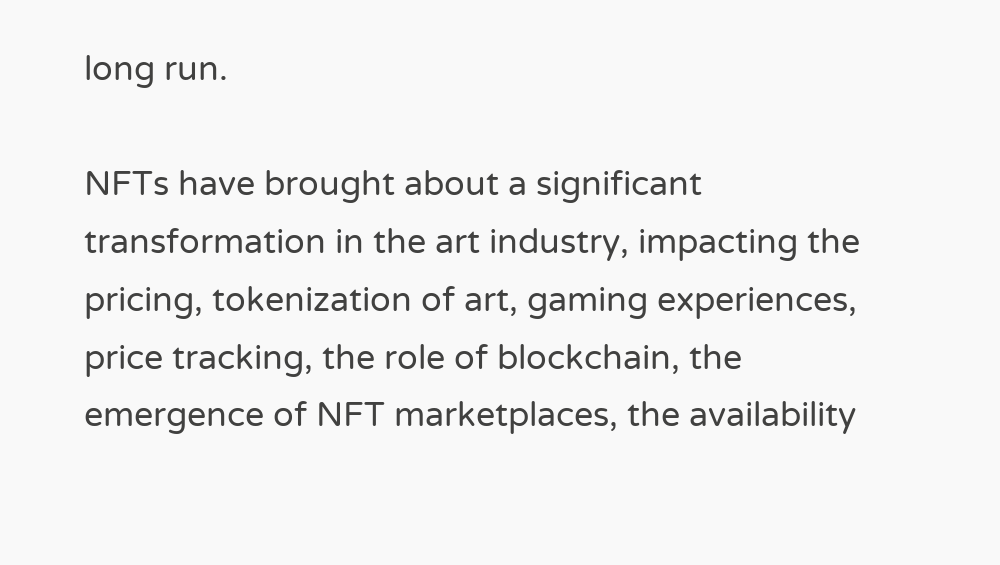long run.

NFTs have brought about a significant transformation in the art industry, impacting the pricing, tokenization of art, gaming experiences, price tracking, the role of blockchain, the emergence of NFT marketplaces, the availability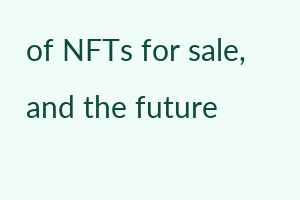of NFTs for sale, and the future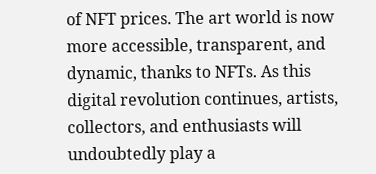of NFT prices. The art world is now more accessible, transparent, and dynamic, thanks to NFTs. As this digital revolution continues, artists, collectors, and enthusiasts will undoubtedly play a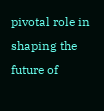pivotal role in shaping the future of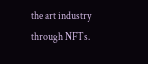the art industry through NFTs.